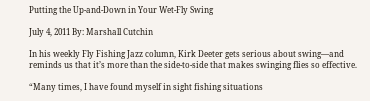Putting the Up-and-Down in Your Wet-Fly Swing

July 4, 2011 By: Marshall Cutchin

In his weekly Fly Fishing Jazz column, Kirk Deeter gets serious about swing—and reminds us that it’s more than the side-to-side that makes swinging flies so effective.

“Many times, I have found myself in sight fishing situations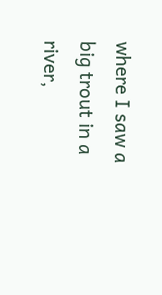where I saw a big trout in a river,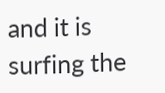and it is surfing the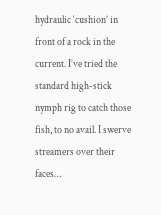hydraulic ‘cushion’ in front of a rock in the current. I’ve tried the standard high-stick nymph rig to catch those fish, to no avail. I swerve streamers over their faces…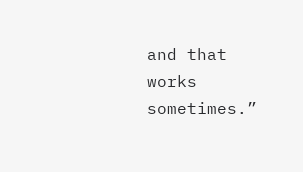and that works sometimes.”